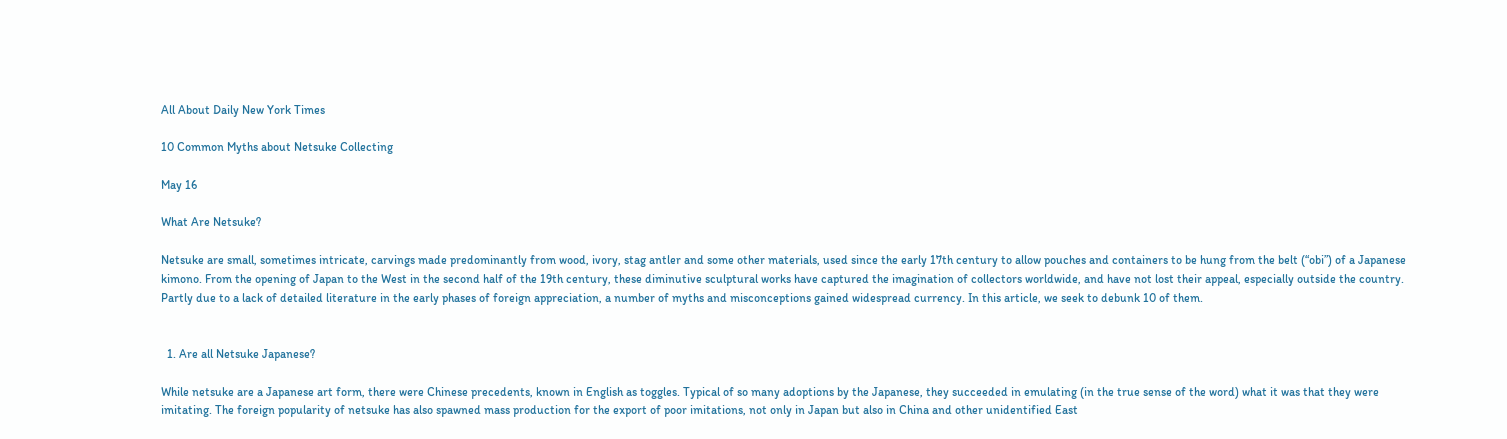All About Daily New York Times

10 Common Myths about Netsuke Collecting

May 16

What Are Netsuke?

Netsuke are small, sometimes intricate, carvings made predominantly from wood, ivory, stag antler and some other materials, used since the early 17th century to allow pouches and containers to be hung from the belt (“obi”) of a Japanese kimono. From the opening of Japan to the West in the second half of the 19th century, these diminutive sculptural works have captured the imagination of collectors worldwide, and have not lost their appeal, especially outside the country. Partly due to a lack of detailed literature in the early phases of foreign appreciation, a number of myths and misconceptions gained widespread currency. In this article, we seek to debunk 10 of them.


  1. Are all Netsuke Japanese?

While netsuke are a Japanese art form, there were Chinese precedents, known in English as toggles. Typical of so many adoptions by the Japanese, they succeeded in emulating (in the true sense of the word) what it was that they were imitating. The foreign popularity of netsuke has also spawned mass production for the export of poor imitations, not only in Japan but also in China and other unidentified East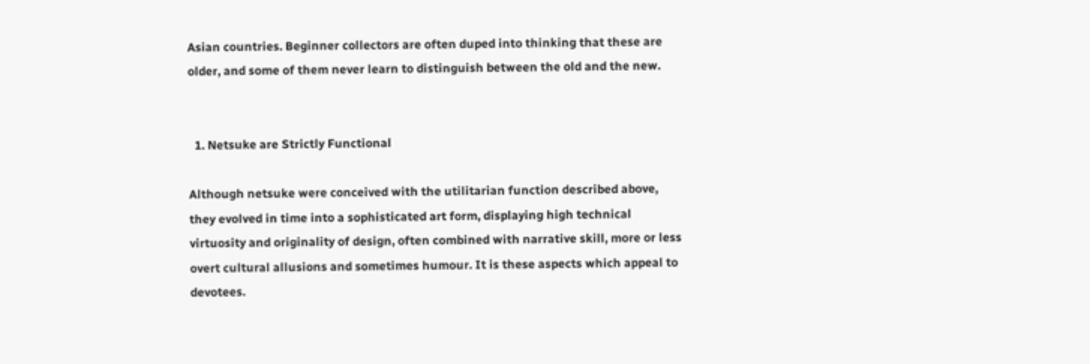Asian countries. Beginner collectors are often duped into thinking that these are older, and some of them never learn to distinguish between the old and the new.


  1. Netsuke are Strictly Functional

Although netsuke were conceived with the utilitarian function described above,  they evolved in time into a sophisticated art form, displaying high technical virtuosity and originality of design, often combined with narrative skill, more or less overt cultural allusions and sometimes humour. It is these aspects which appeal to devotees.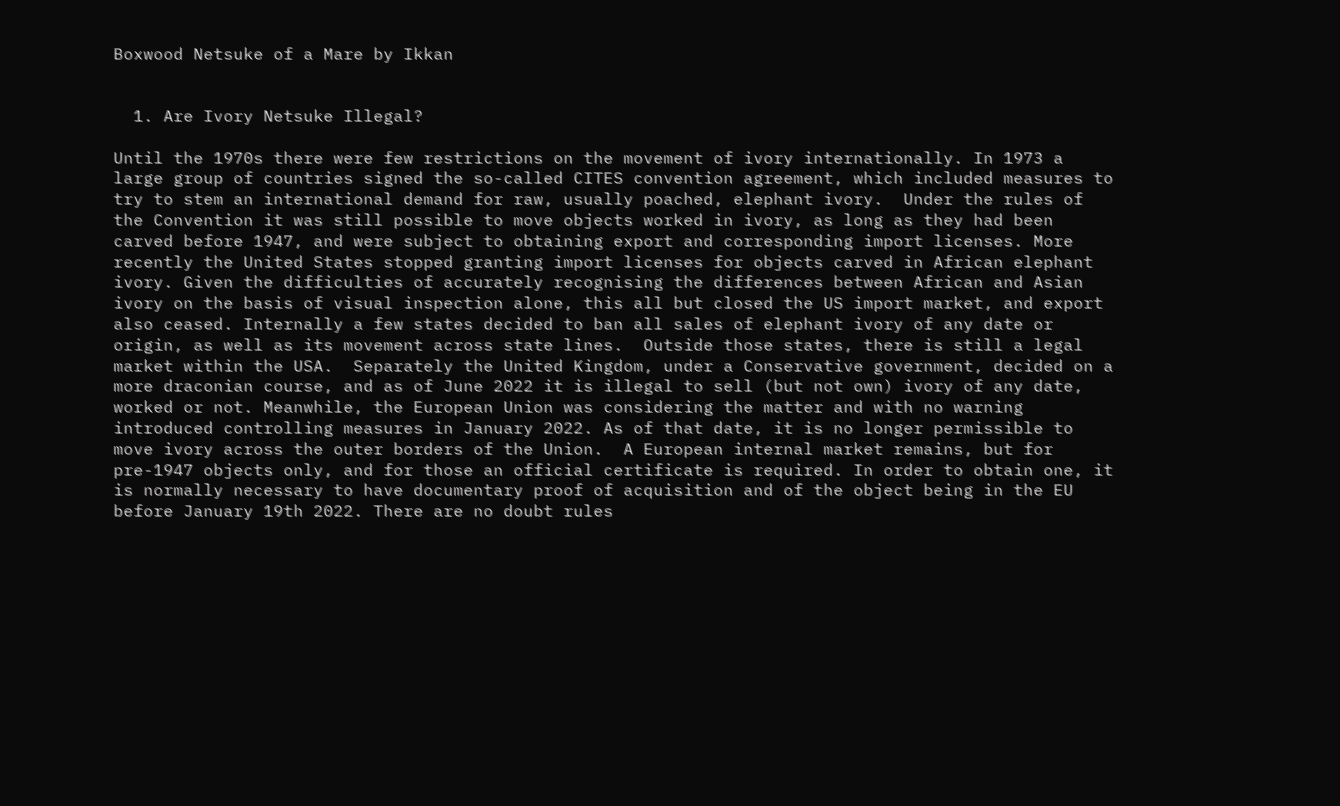Boxwood Netsuke of a Mare by Ikkan


  1. Are Ivory Netsuke Illegal?

Until the 1970s there were few restrictions on the movement of ivory internationally. In 1973 a large group of countries signed the so-called CITES convention agreement, which included measures to try to stem an international demand for raw, usually poached, elephant ivory.  Under the rules of the Convention it was still possible to move objects worked in ivory, as long as they had been carved before 1947, and were subject to obtaining export and corresponding import licenses. More recently the United States stopped granting import licenses for objects carved in African elephant ivory. Given the difficulties of accurately recognising the differences between African and Asian ivory on the basis of visual inspection alone, this all but closed the US import market, and export also ceased. Internally a few states decided to ban all sales of elephant ivory of any date or origin, as well as its movement across state lines.  Outside those states, there is still a legal market within the USA.  Separately the United Kingdom, under a Conservative government, decided on a more draconian course, and as of June 2022 it is illegal to sell (but not own) ivory of any date, worked or not. Meanwhile, the European Union was considering the matter and with no warning introduced controlling measures in January 2022. As of that date, it is no longer permissible to move ivory across the outer borders of the Union.  A European internal market remains, but for pre-1947 objects only, and for those an official certificate is required. In order to obtain one, it is normally necessary to have documentary proof of acquisition and of the object being in the EU before January 19th 2022. There are no doubt rules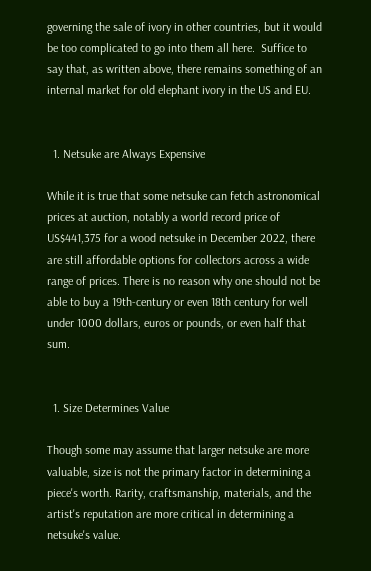governing the sale of ivory in other countries, but it would be too complicated to go into them all here.  Suffice to say that, as written above, there remains something of an internal market for old elephant ivory in the US and EU.


  1. Netsuke are Always Expensive

While it is true that some netsuke can fetch astronomical prices at auction, notably a world record price of US$441,375 for a wood netsuke in December 2022, there are still affordable options for collectors across a wide range of prices. There is no reason why one should not be able to buy a 19th-century or even 18th century for well under 1000 dollars, euros or pounds, or even half that sum.


  1. Size Determines Value

Though some may assume that larger netsuke are more valuable, size is not the primary factor in determining a piece's worth. Rarity, craftsmanship, materials, and the artist's reputation are more critical in determining a netsuke's value.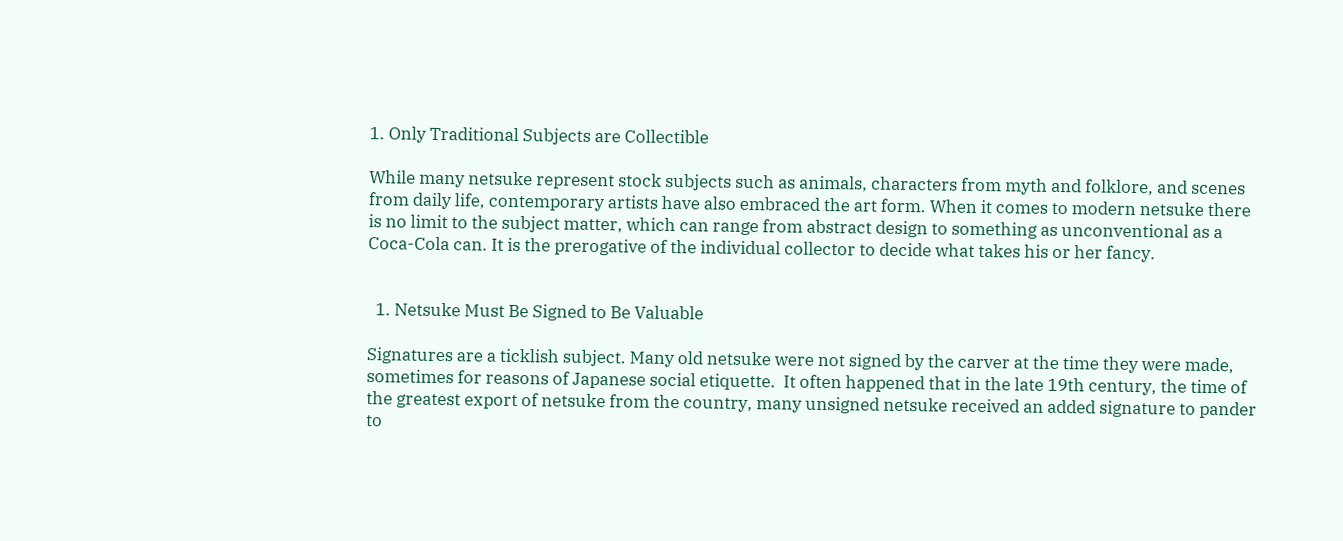1. Only Traditional Subjects are Collectible

While many netsuke represent stock subjects such as animals, characters from myth and folklore, and scenes from daily life, contemporary artists have also embraced the art form. When it comes to modern netsuke there is no limit to the subject matter, which can range from abstract design to something as unconventional as a Coca-Cola can. It is the prerogative of the individual collector to decide what takes his or her fancy.


  1. Netsuke Must Be Signed to Be Valuable

Signatures are a ticklish subject. Many old netsuke were not signed by the carver at the time they were made, sometimes for reasons of Japanese social etiquette.  It often happened that in the late 19th century, the time of the greatest export of netsuke from the country, many unsigned netsuke received an added signature to pander to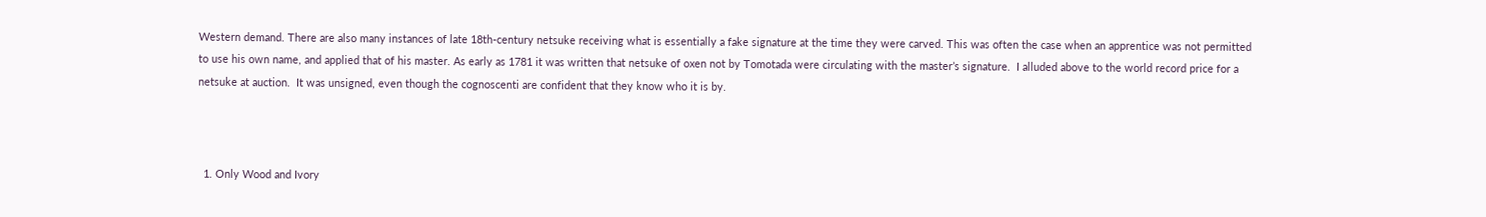Western demand. There are also many instances of late 18th-century netsuke receiving what is essentially a fake signature at the time they were carved. This was often the case when an apprentice was not permitted to use his own name, and applied that of his master. As early as 1781 it was written that netsuke of oxen not by Tomotada were circulating with the master’s signature.  I alluded above to the world record price for a netsuke at auction.  It was unsigned, even though the cognoscenti are confident that they know who it is by.



  1. Only Wood and Ivory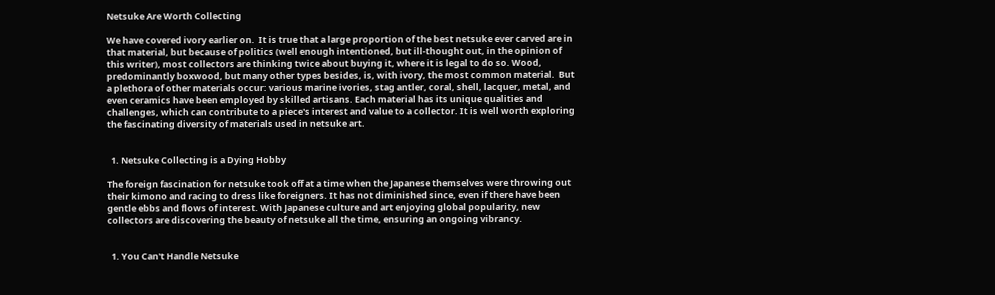Netsuke Are Worth Collecting

We have covered ivory earlier on.  It is true that a large proportion of the best netsuke ever carved are in that material, but because of politics (well enough intentioned, but ill-thought out, in the opinion of this writer), most collectors are thinking twice about buying it, where it is legal to do so. Wood, predominantly boxwood, but many other types besides, is, with ivory, the most common material.  But a plethora of other materials occur: various marine ivories, stag antler, coral, shell, lacquer, metal, and even ceramics have been employed by skilled artisans. Each material has its unique qualities and challenges, which can contribute to a piece's interest and value to a collector. It is well worth exploring the fascinating diversity of materials used in netsuke art.


  1. Netsuke Collecting is a Dying Hobby

The foreign fascination for netsuke took off at a time when the Japanese themselves were throwing out their kimono and racing to dress like foreigners. It has not diminished since, even if there have been gentle ebbs and flows of interest. With Japanese culture and art enjoying global popularity, new collectors are discovering the beauty of netsuke all the time, ensuring an ongoing vibrancy.


  1. You Can't Handle Netsuke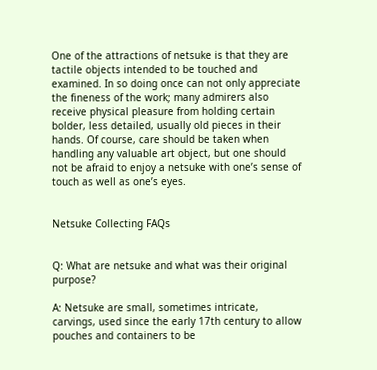One of the attractions of netsuke is that they are tactile objects intended to be touched and examined. In so doing once can not only appreciate the fineness of the work; many admirers also receive physical pleasure from holding certain bolder, less detailed, usually old pieces in their hands. Of course, care should be taken when handling any valuable art object, but one should not be afraid to enjoy a netsuke with one’s sense of touch as well as one’s eyes.


Netsuke Collecting FAQs


Q: What are netsuke and what was their original purpose?

A: Netsuke are small, sometimes intricate, carvings, used since the early 17th century to allow pouches and containers to be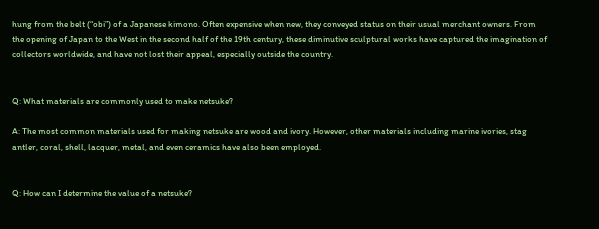hung from the belt (“obi”) of a Japanese kimono. Often expensive when new, they conveyed status on their usual merchant owners. From the opening of Japan to the West in the second half of the 19th century, these diminutive sculptural works have captured the imagination of collectors worldwide, and have not lost their appeal, especially outside the country.


Q: What materials are commonly used to make netsuke?

A: The most common materials used for making netsuke are wood and ivory. However, other materials including marine ivories, stag antler, coral, shell, lacquer, metal, and even ceramics have also been employed.


Q: How can I determine the value of a netsuke?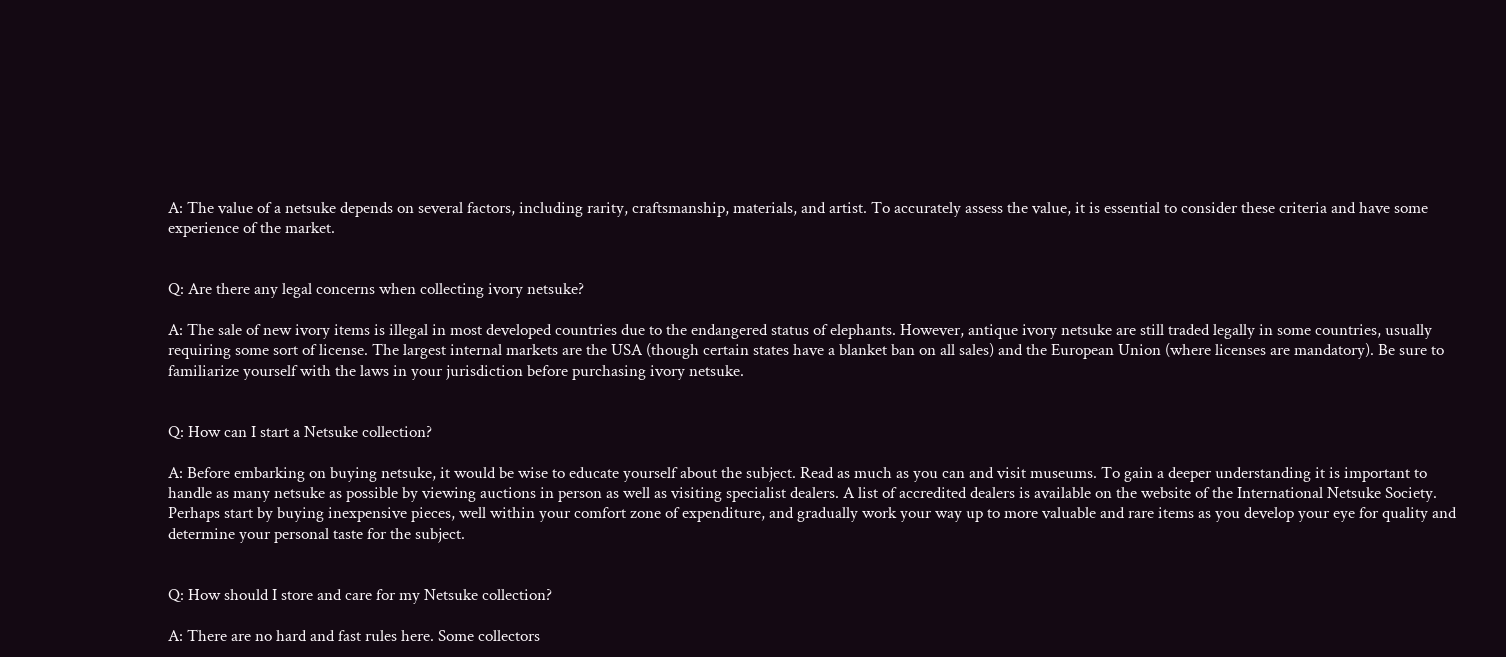A: The value of a netsuke depends on several factors, including rarity, craftsmanship, materials, and artist. To accurately assess the value, it is essential to consider these criteria and have some experience of the market.


Q: Are there any legal concerns when collecting ivory netsuke?

A: The sale of new ivory items is illegal in most developed countries due to the endangered status of elephants. However, antique ivory netsuke are still traded legally in some countries, usually requiring some sort of license. The largest internal markets are the USA (though certain states have a blanket ban on all sales) and the European Union (where licenses are mandatory). Be sure to familiarize yourself with the laws in your jurisdiction before purchasing ivory netsuke.


Q: How can I start a Netsuke collection?

A: Before embarking on buying netsuke, it would be wise to educate yourself about the subject. Read as much as you can and visit museums. To gain a deeper understanding it is important to handle as many netsuke as possible by viewing auctions in person as well as visiting specialist dealers. A list of accredited dealers is available on the website of the International Netsuke Society. Perhaps start by buying inexpensive pieces, well within your comfort zone of expenditure, and gradually work your way up to more valuable and rare items as you develop your eye for quality and determine your personal taste for the subject.


Q: How should I store and care for my Netsuke collection?

A: There are no hard and fast rules here. Some collectors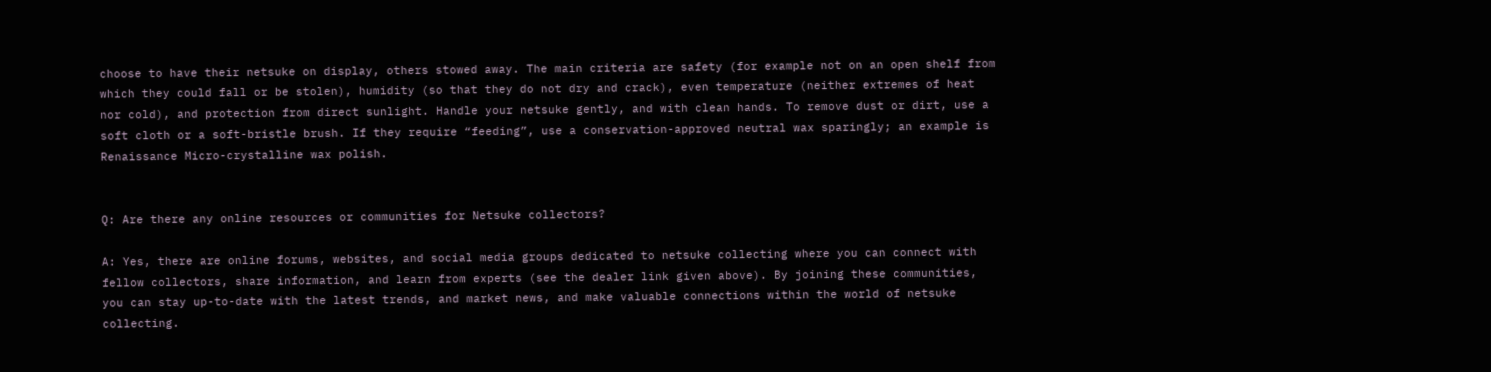choose to have their netsuke on display, others stowed away. The main criteria are safety (for example not on an open shelf from which they could fall or be stolen), humidity (so that they do not dry and crack), even temperature (neither extremes of heat nor cold), and protection from direct sunlight. Handle your netsuke gently, and with clean hands. To remove dust or dirt, use a soft cloth or a soft-bristle brush. If they require “feeding”, use a conservation-approved neutral wax sparingly; an example is Renaissance Micro-crystalline wax polish.


Q: Are there any online resources or communities for Netsuke collectors?

A: Yes, there are online forums, websites, and social media groups dedicated to netsuke collecting where you can connect with fellow collectors, share information, and learn from experts (see the dealer link given above). By joining these communities, you can stay up-to-date with the latest trends, and market news, and make valuable connections within the world of netsuke collecting.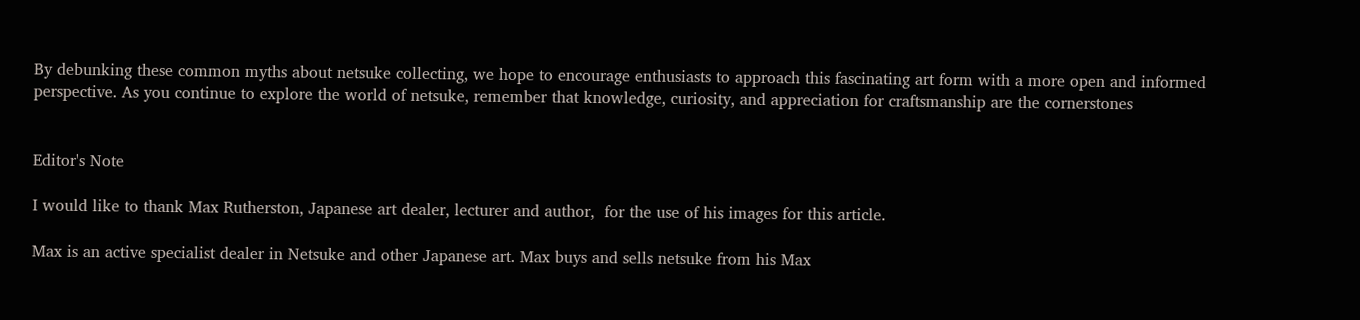By debunking these common myths about netsuke collecting, we hope to encourage enthusiasts to approach this fascinating art form with a more open and informed perspective. As you continue to explore the world of netsuke, remember that knowledge, curiosity, and appreciation for craftsmanship are the cornerstones


Editor's Note

I would like to thank Max Rutherston, Japanese art dealer, lecturer and author,  for the use of his images for this article.

Max is an active specialist dealer in Netsuke and other Japanese art. Max buys and sells netsuke from his Max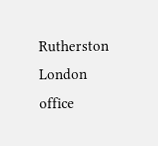Rutherston London office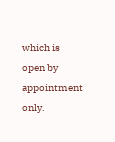which is open by appointment only.